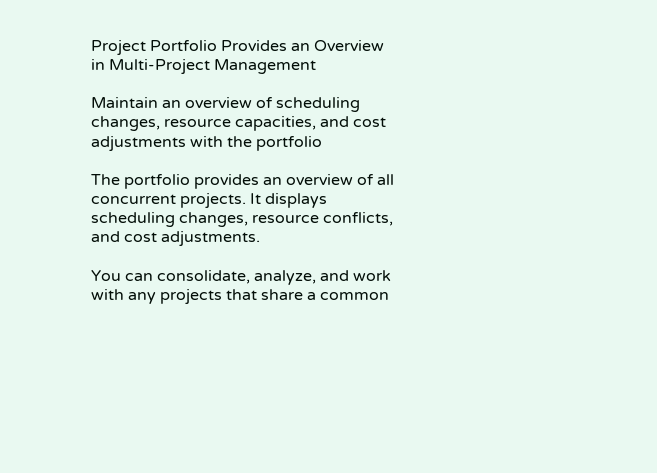Project Portfolio Provides an Overview in Multi-Project Management

Maintain an overview of scheduling changes, resource capacities, and cost adjustments with the portfolio

The portfolio provides an overview of all concurrent projects. It displays scheduling changes, resource conflicts, and cost adjustments.

You can consolidate, analyze, and work with any projects that share a common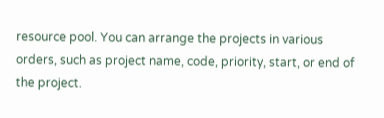resource pool. You can arrange the projects in various orders, such as project name, code, priority, start, or end of the project.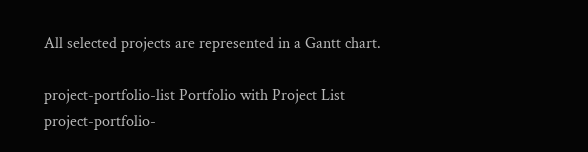All selected projects are represented in a Gantt chart.

project-portfolio-list Portfolio with Project List project-portfolio-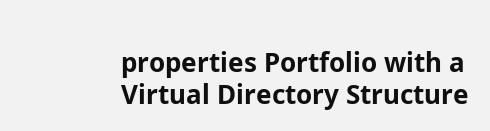properties Portfolio with a Virtual Directory Structure